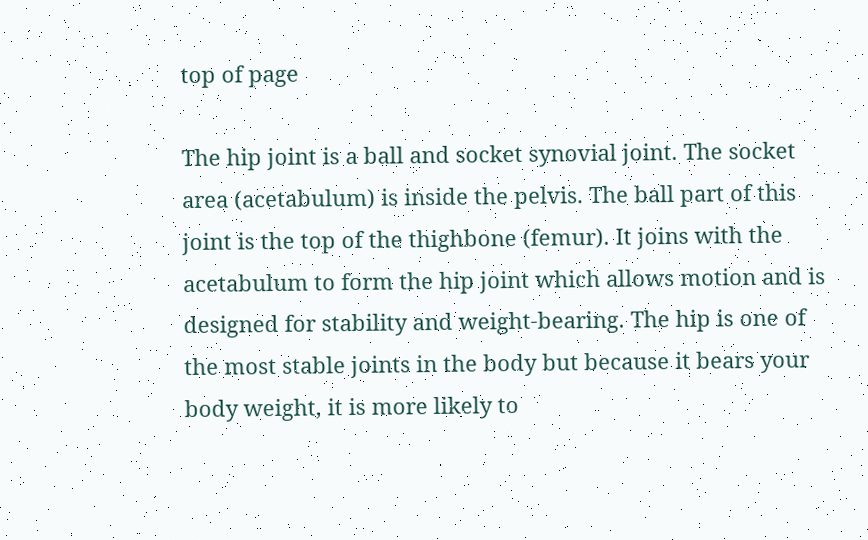top of page

The hip joint is a ball and socket synovial joint. The socket area (acetabulum) is inside the pelvis. The ball part of this joint is the top of the thighbone (femur). It joins with the acetabulum to form the hip joint which allows motion and is designed for stability and weight-bearing. The hip is one of the most stable joints in the body but because it bears your body weight, it is more likely to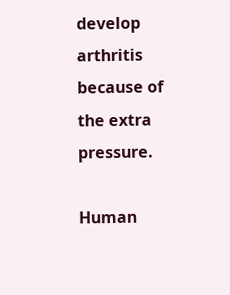develop arthritis because of the extra pressure.

Human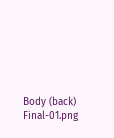Body (back) Final-01.png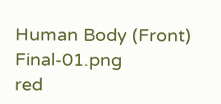Human Body (Front) Final-01.png
red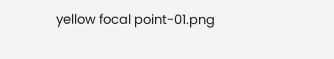yellow focal point-01.png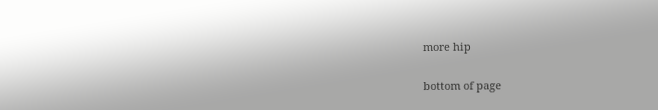more hip


bottom of page